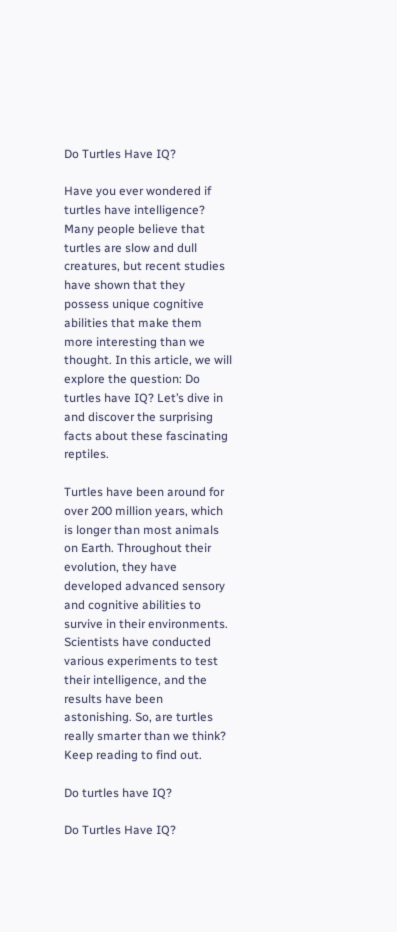Do Turtles Have IQ?

Have you ever wondered if turtles have intelligence? Many people believe that turtles are slow and dull creatures, but recent studies have shown that they possess unique cognitive abilities that make them more interesting than we thought. In this article, we will explore the question: Do turtles have IQ? Let’s dive in and discover the surprising facts about these fascinating reptiles.

Turtles have been around for over 200 million years, which is longer than most animals on Earth. Throughout their evolution, they have developed advanced sensory and cognitive abilities to survive in their environments. Scientists have conducted various experiments to test their intelligence, and the results have been astonishing. So, are turtles really smarter than we think? Keep reading to find out.

Do turtles have IQ?

Do Turtles Have IQ?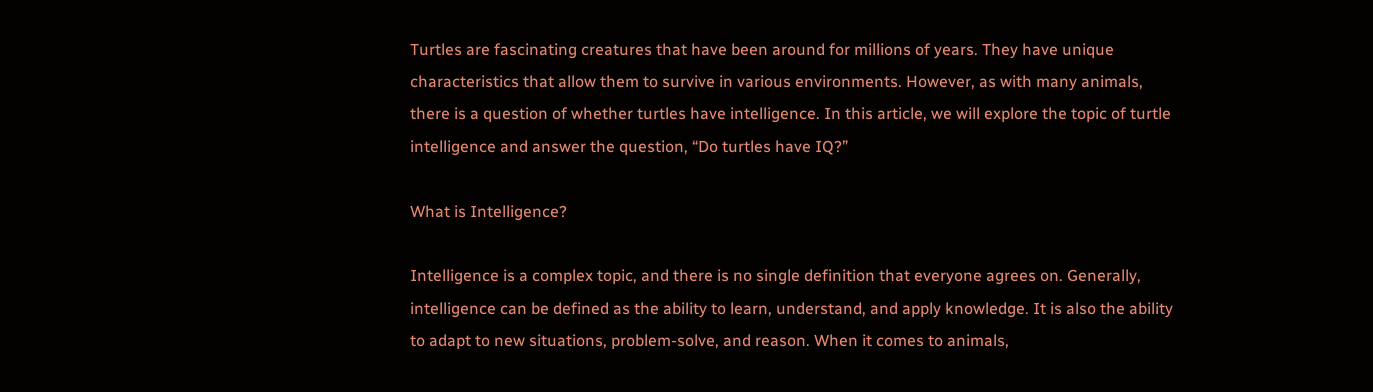Turtles are fascinating creatures that have been around for millions of years. They have unique characteristics that allow them to survive in various environments. However, as with many animals, there is a question of whether turtles have intelligence. In this article, we will explore the topic of turtle intelligence and answer the question, “Do turtles have IQ?”

What is Intelligence?

Intelligence is a complex topic, and there is no single definition that everyone agrees on. Generally, intelligence can be defined as the ability to learn, understand, and apply knowledge. It is also the ability to adapt to new situations, problem-solve, and reason. When it comes to animals,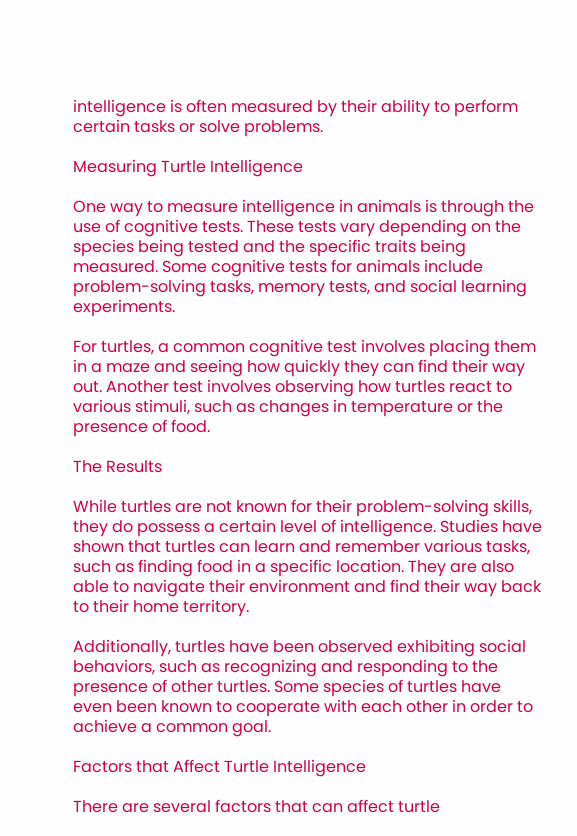intelligence is often measured by their ability to perform certain tasks or solve problems.

Measuring Turtle Intelligence

One way to measure intelligence in animals is through the use of cognitive tests. These tests vary depending on the species being tested and the specific traits being measured. Some cognitive tests for animals include problem-solving tasks, memory tests, and social learning experiments.

For turtles, a common cognitive test involves placing them in a maze and seeing how quickly they can find their way out. Another test involves observing how turtles react to various stimuli, such as changes in temperature or the presence of food.

The Results

While turtles are not known for their problem-solving skills, they do possess a certain level of intelligence. Studies have shown that turtles can learn and remember various tasks, such as finding food in a specific location. They are also able to navigate their environment and find their way back to their home territory.

Additionally, turtles have been observed exhibiting social behaviors, such as recognizing and responding to the presence of other turtles. Some species of turtles have even been known to cooperate with each other in order to achieve a common goal.

Factors that Affect Turtle Intelligence

There are several factors that can affect turtle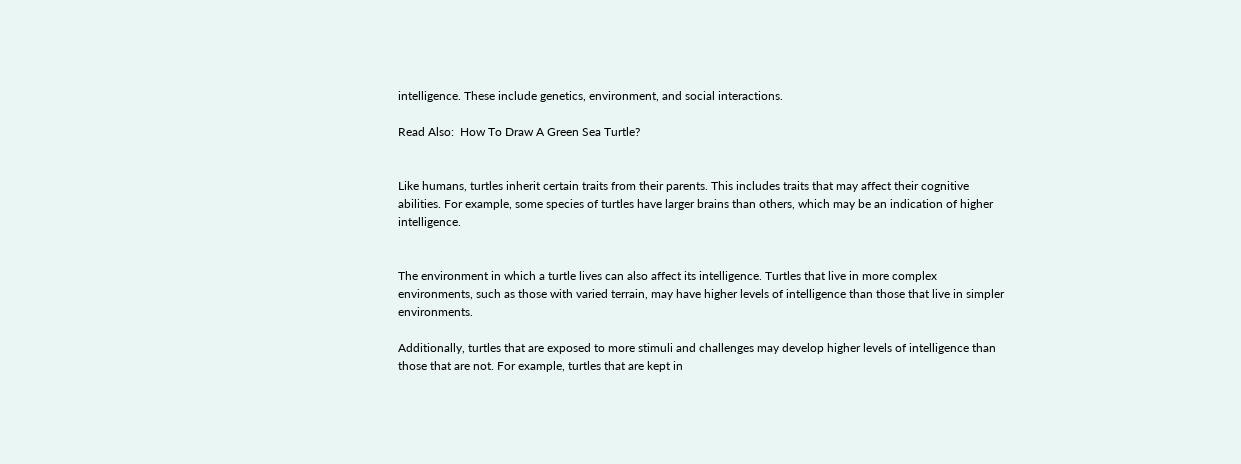intelligence. These include genetics, environment, and social interactions.

Read Also:  How To Draw A Green Sea Turtle?


Like humans, turtles inherit certain traits from their parents. This includes traits that may affect their cognitive abilities. For example, some species of turtles have larger brains than others, which may be an indication of higher intelligence.


The environment in which a turtle lives can also affect its intelligence. Turtles that live in more complex environments, such as those with varied terrain, may have higher levels of intelligence than those that live in simpler environments.

Additionally, turtles that are exposed to more stimuli and challenges may develop higher levels of intelligence than those that are not. For example, turtles that are kept in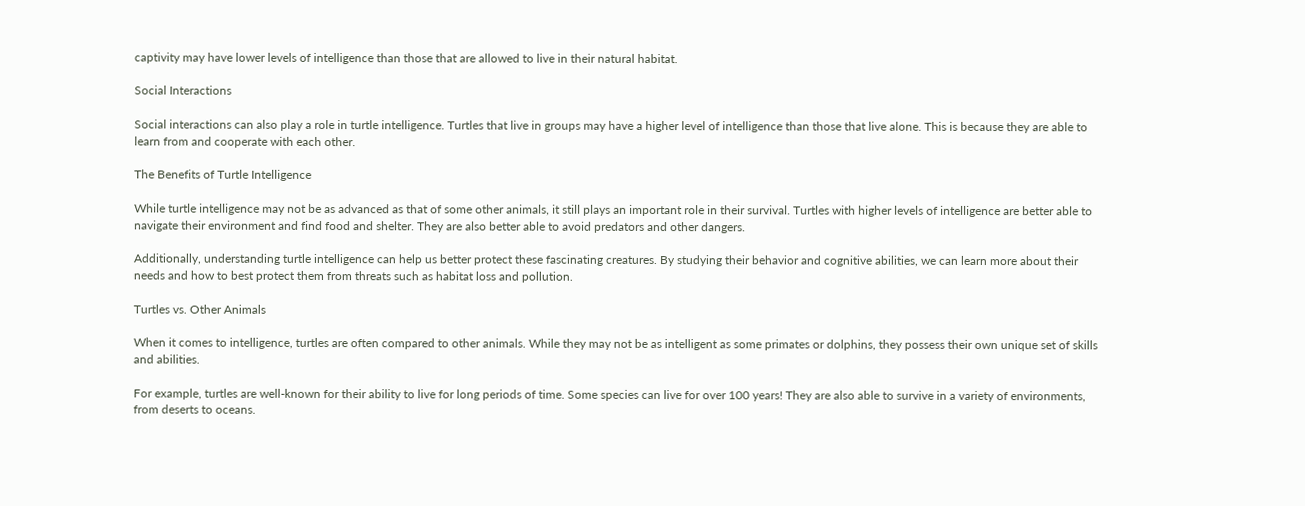captivity may have lower levels of intelligence than those that are allowed to live in their natural habitat.

Social Interactions

Social interactions can also play a role in turtle intelligence. Turtles that live in groups may have a higher level of intelligence than those that live alone. This is because they are able to learn from and cooperate with each other.

The Benefits of Turtle Intelligence

While turtle intelligence may not be as advanced as that of some other animals, it still plays an important role in their survival. Turtles with higher levels of intelligence are better able to navigate their environment and find food and shelter. They are also better able to avoid predators and other dangers.

Additionally, understanding turtle intelligence can help us better protect these fascinating creatures. By studying their behavior and cognitive abilities, we can learn more about their needs and how to best protect them from threats such as habitat loss and pollution.

Turtles vs. Other Animals

When it comes to intelligence, turtles are often compared to other animals. While they may not be as intelligent as some primates or dolphins, they possess their own unique set of skills and abilities.

For example, turtles are well-known for their ability to live for long periods of time. Some species can live for over 100 years! They are also able to survive in a variety of environments, from deserts to oceans.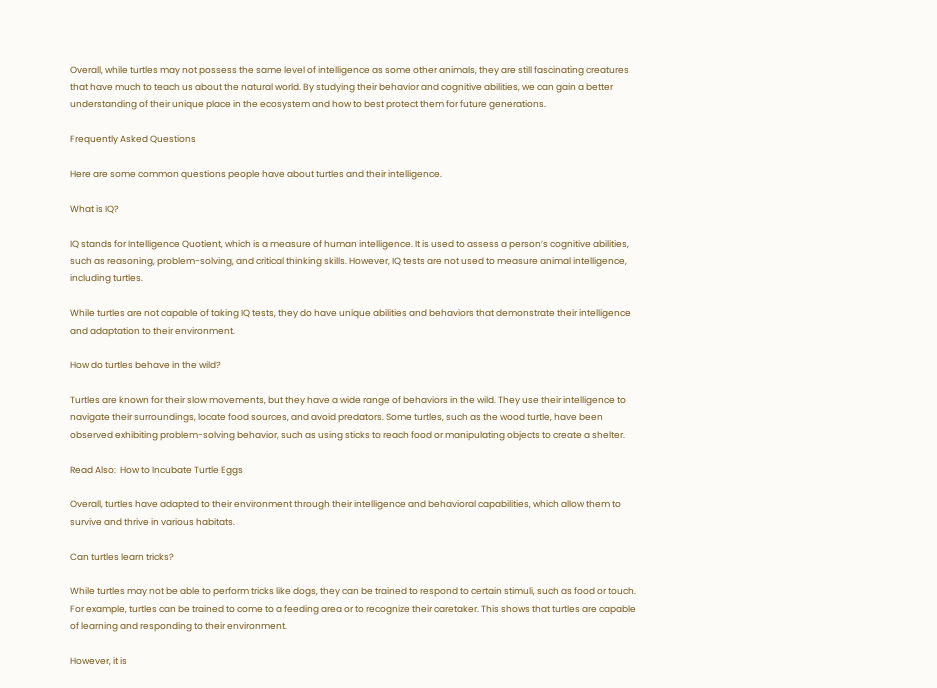Overall, while turtles may not possess the same level of intelligence as some other animals, they are still fascinating creatures that have much to teach us about the natural world. By studying their behavior and cognitive abilities, we can gain a better understanding of their unique place in the ecosystem and how to best protect them for future generations.

Frequently Asked Questions

Here are some common questions people have about turtles and their intelligence.

What is IQ?

IQ stands for Intelligence Quotient, which is a measure of human intelligence. It is used to assess a person’s cognitive abilities, such as reasoning, problem-solving, and critical thinking skills. However, IQ tests are not used to measure animal intelligence, including turtles.

While turtles are not capable of taking IQ tests, they do have unique abilities and behaviors that demonstrate their intelligence and adaptation to their environment.

How do turtles behave in the wild?

Turtles are known for their slow movements, but they have a wide range of behaviors in the wild. They use their intelligence to navigate their surroundings, locate food sources, and avoid predators. Some turtles, such as the wood turtle, have been observed exhibiting problem-solving behavior, such as using sticks to reach food or manipulating objects to create a shelter.

Read Also:  How to Incubate Turtle Eggs

Overall, turtles have adapted to their environment through their intelligence and behavioral capabilities, which allow them to survive and thrive in various habitats.

Can turtles learn tricks?

While turtles may not be able to perform tricks like dogs, they can be trained to respond to certain stimuli, such as food or touch. For example, turtles can be trained to come to a feeding area or to recognize their caretaker. This shows that turtles are capable of learning and responding to their environment.

However, it is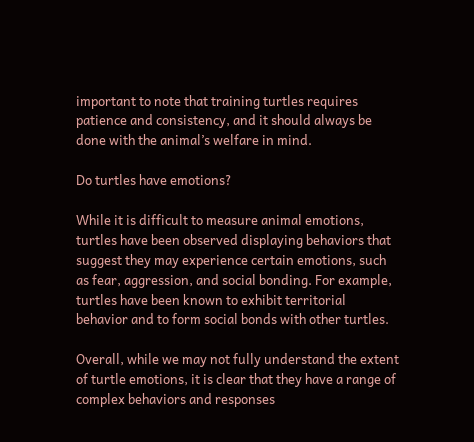important to note that training turtles requires patience and consistency, and it should always be done with the animal’s welfare in mind.

Do turtles have emotions?

While it is difficult to measure animal emotions, turtles have been observed displaying behaviors that suggest they may experience certain emotions, such as fear, aggression, and social bonding. For example, turtles have been known to exhibit territorial behavior and to form social bonds with other turtles.

Overall, while we may not fully understand the extent of turtle emotions, it is clear that they have a range of complex behaviors and responses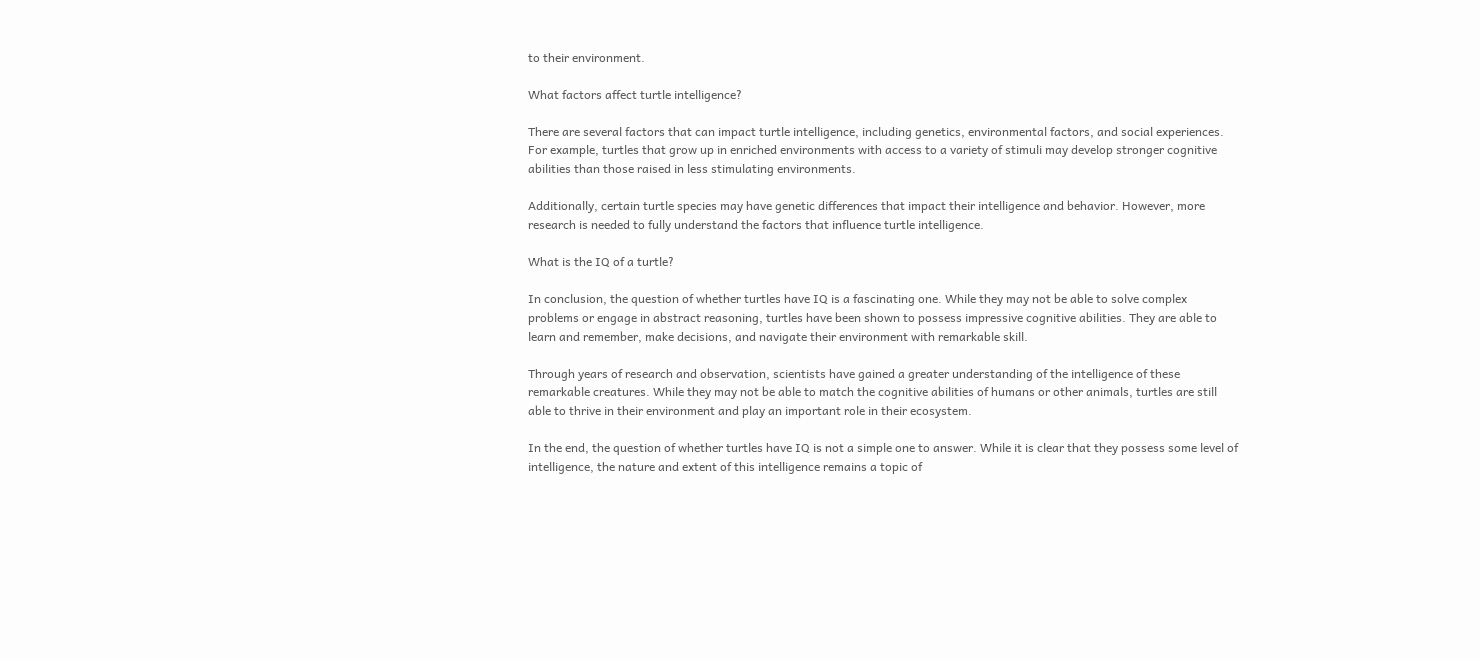to their environment.

What factors affect turtle intelligence?

There are several factors that can impact turtle intelligence, including genetics, environmental factors, and social experiences. For example, turtles that grow up in enriched environments with access to a variety of stimuli may develop stronger cognitive abilities than those raised in less stimulating environments.

Additionally, certain turtle species may have genetic differences that impact their intelligence and behavior. However, more research is needed to fully understand the factors that influence turtle intelligence.

What is the IQ of a turtle?

In conclusion, the question of whether turtles have IQ is a fascinating one. While they may not be able to solve complex problems or engage in abstract reasoning, turtles have been shown to possess impressive cognitive abilities. They are able to learn and remember, make decisions, and navigate their environment with remarkable skill.

Through years of research and observation, scientists have gained a greater understanding of the intelligence of these remarkable creatures. While they may not be able to match the cognitive abilities of humans or other animals, turtles are still able to thrive in their environment and play an important role in their ecosystem.

In the end, the question of whether turtles have IQ is not a simple one to answer. While it is clear that they possess some level of intelligence, the nature and extent of this intelligence remains a topic of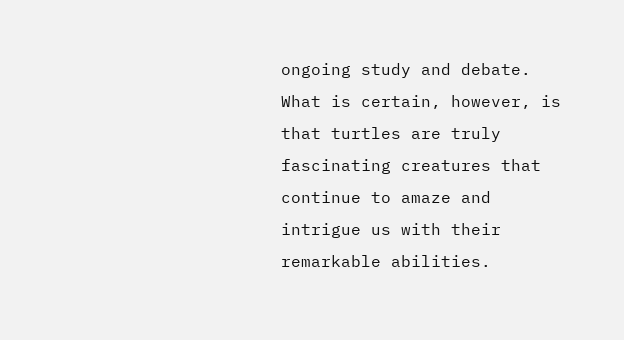ongoing study and debate. What is certain, however, is that turtles are truly fascinating creatures that continue to amaze and intrigue us with their remarkable abilities.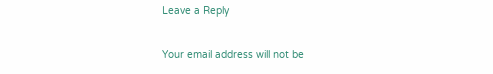Leave a Reply

Your email address will not be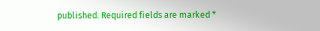published. Required fields are marked *